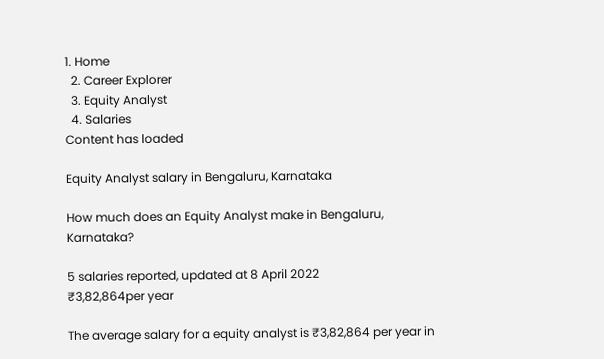1. Home
  2. Career Explorer
  3. Equity Analyst
  4. Salaries
Content has loaded

Equity Analyst salary in Bengaluru, Karnataka

How much does an Equity Analyst make in Bengaluru, Karnataka?

5 salaries reported, updated at 8 April 2022
₹3,82,864per year

The average salary for a equity analyst is ₹3,82,864 per year in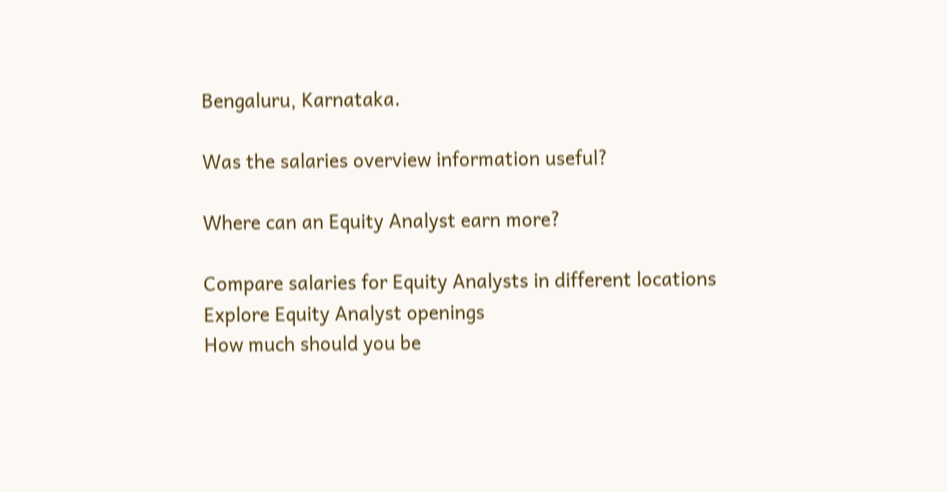Bengaluru, Karnataka.

Was the salaries overview information useful?

Where can an Equity Analyst earn more?

Compare salaries for Equity Analysts in different locations
Explore Equity Analyst openings
How much should you be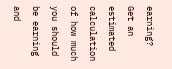earning?
Get an estimated calculation of how much you should be earning and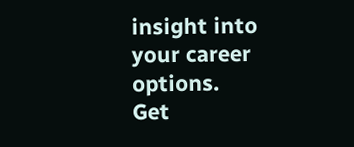insight into your career options.
Get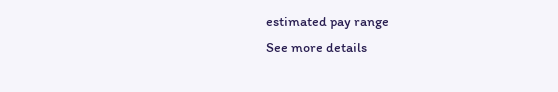estimated pay range
See more details